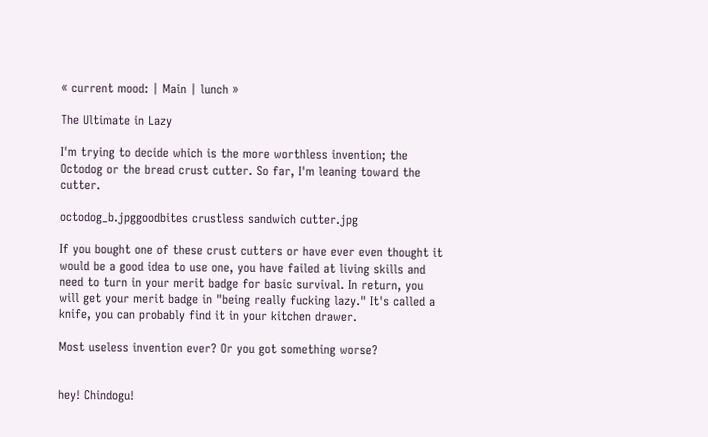« current mood: | Main | lunch »

The Ultimate in Lazy

I'm trying to decide which is the more worthless invention; the Octodog or the bread crust cutter. So far, I'm leaning toward the cutter.

octodog_b.jpggoodbites crustless sandwich cutter.jpg

If you bought one of these crust cutters or have ever even thought it would be a good idea to use one, you have failed at living skills and need to turn in your merit badge for basic survival. In return, you will get your merit badge in "being really fucking lazy." It's called a knife, you can probably find it in your kitchen drawer.

Most useless invention ever? Or you got something worse?


hey! Chindogu!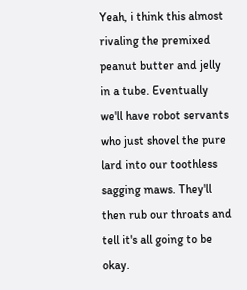Yeah, i think this almost rivaling the premixed peanut butter and jelly in a tube. Eventually we'll have robot servants who just shovel the pure lard into our toothless sagging maws. They'll then rub our throats and tell it's all going to be okay.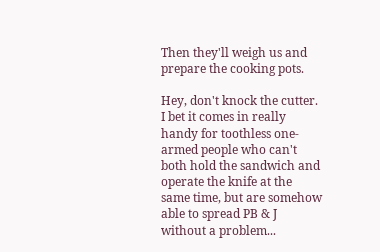Then they'll weigh us and prepare the cooking pots.

Hey, don't knock the cutter. I bet it comes in really handy for toothless one-armed people who can't both hold the sandwich and operate the knife at the same time, but are somehow able to spread PB & J without a problem...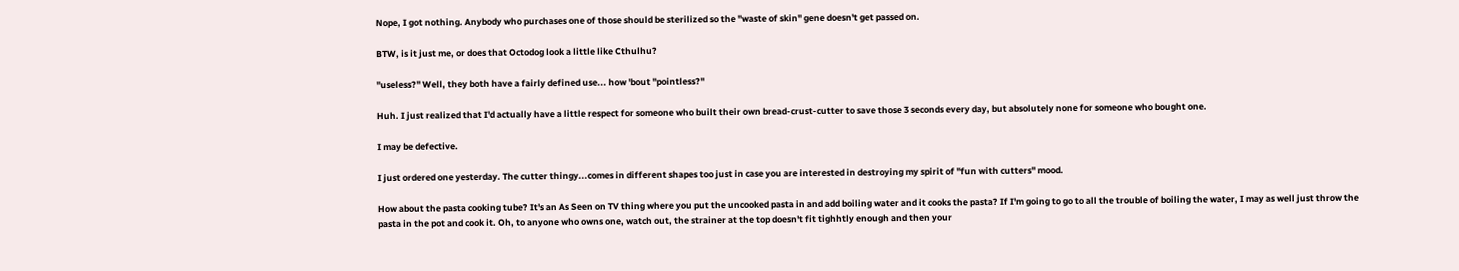Nope, I got nothing. Anybody who purchases one of those should be sterilized so the "waste of skin" gene doesn't get passed on.

BTW, is it just me, or does that Octodog look a little like Cthulhu?

"useless?" Well, they both have a fairly defined use... how 'bout "pointless?"

Huh. I just realized that I'd actually have a little respect for someone who built their own bread-crust-cutter to save those 3 seconds every day, but absolutely none for someone who bought one.

I may be defective.

I just ordered one yesterday. The cutter thingy...comes in different shapes too just in case you are interested in destroying my spirit of "fun with cutters" mood.

How about the pasta cooking tube? It's an As Seen on TV thing where you put the uncooked pasta in and add boiling water and it cooks the pasta? If I'm going to go to all the trouble of boiling the water, I may as well just throw the pasta in the pot and cook it. Oh, to anyone who owns one, watch out, the strainer at the top doesn't fit tighhtly enough and then your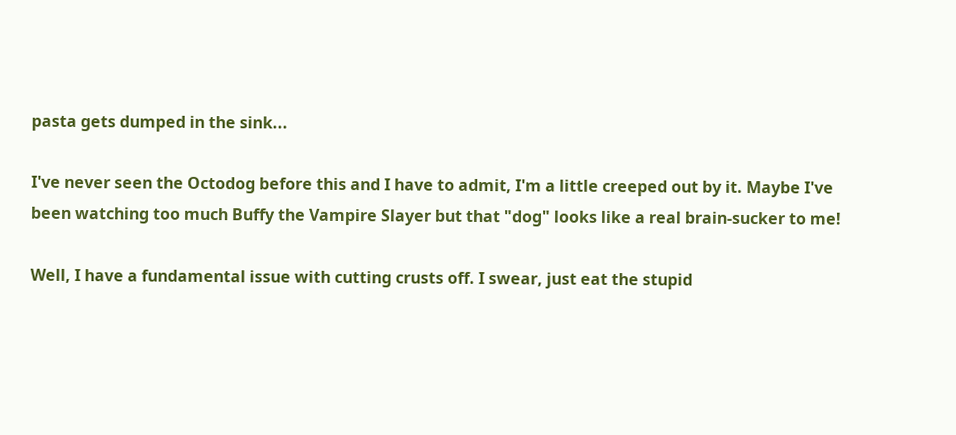pasta gets dumped in the sink...

I've never seen the Octodog before this and I have to admit, I'm a little creeped out by it. Maybe I've been watching too much Buffy the Vampire Slayer but that "dog" looks like a real brain-sucker to me!

Well, I have a fundamental issue with cutting crusts off. I swear, just eat the stupid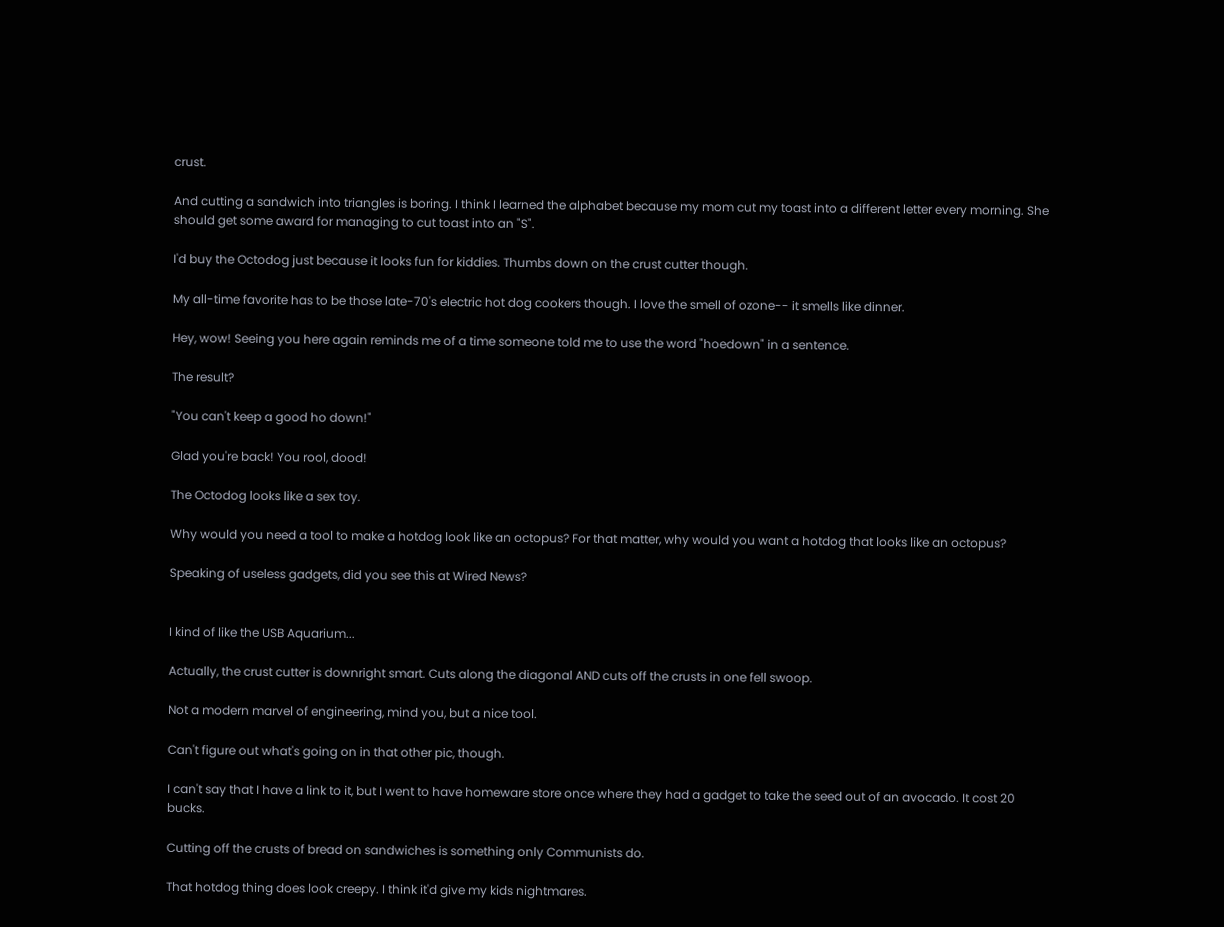crust.

And cutting a sandwich into triangles is boring. I think I learned the alphabet because my mom cut my toast into a different letter every morning. She should get some award for managing to cut toast into an "S".

I'd buy the Octodog just because it looks fun for kiddies. Thumbs down on the crust cutter though.

My all-time favorite has to be those late-70's electric hot dog cookers though. I love the smell of ozone-- it smells like dinner.

Hey, wow! Seeing you here again reminds me of a time someone told me to use the word "hoedown" in a sentence.

The result?

"You can't keep a good ho down!"

Glad you're back! You rool, dood!

The Octodog looks like a sex toy.

Why would you need a tool to make a hotdog look like an octopus? For that matter, why would you want a hotdog that looks like an octopus?

Speaking of useless gadgets, did you see this at Wired News?


I kind of like the USB Aquarium...

Actually, the crust cutter is downright smart. Cuts along the diagonal AND cuts off the crusts in one fell swoop.

Not a modern marvel of engineering, mind you, but a nice tool.

Can't figure out what's going on in that other pic, though.

I can't say that I have a link to it, but I went to have homeware store once where they had a gadget to take the seed out of an avocado. It cost 20 bucks.

Cutting off the crusts of bread on sandwiches is something only Communists do.

That hotdog thing does look creepy. I think it'd give my kids nightmares.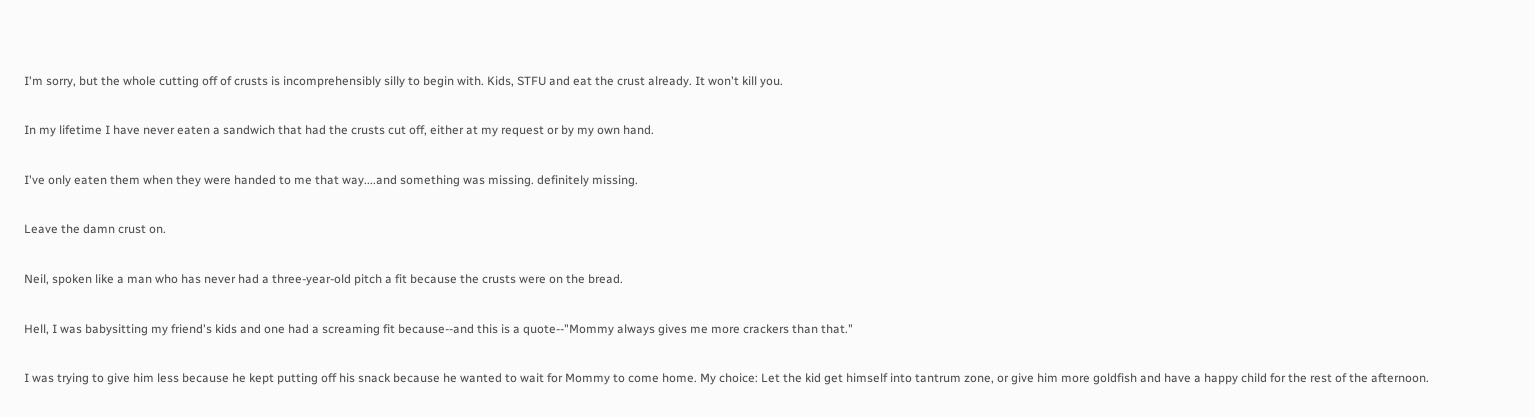I'm sorry, but the whole cutting off of crusts is incomprehensibly silly to begin with. Kids, STFU and eat the crust already. It won't kill you.

In my lifetime I have never eaten a sandwich that had the crusts cut off, either at my request or by my own hand.

I've only eaten them when they were handed to me that way....and something was missing. definitely missing.

Leave the damn crust on.

Neil, spoken like a man who has never had a three-year-old pitch a fit because the crusts were on the bread.

Hell, I was babysitting my friend's kids and one had a screaming fit because--and this is a quote--"Mommy always gives me more crackers than that."

I was trying to give him less because he kept putting off his snack because he wanted to wait for Mommy to come home. My choice: Let the kid get himself into tantrum zone, or give him more goldfish and have a happy child for the rest of the afternoon.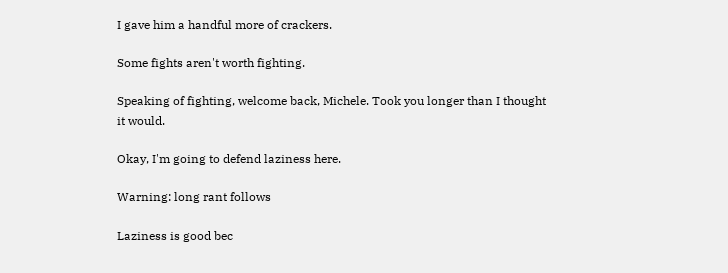I gave him a handful more of crackers.

Some fights aren't worth fighting.

Speaking of fighting, welcome back, Michele. Took you longer than I thought it would.

Okay, I'm going to defend laziness here.

Warning: long rant follows

Laziness is good bec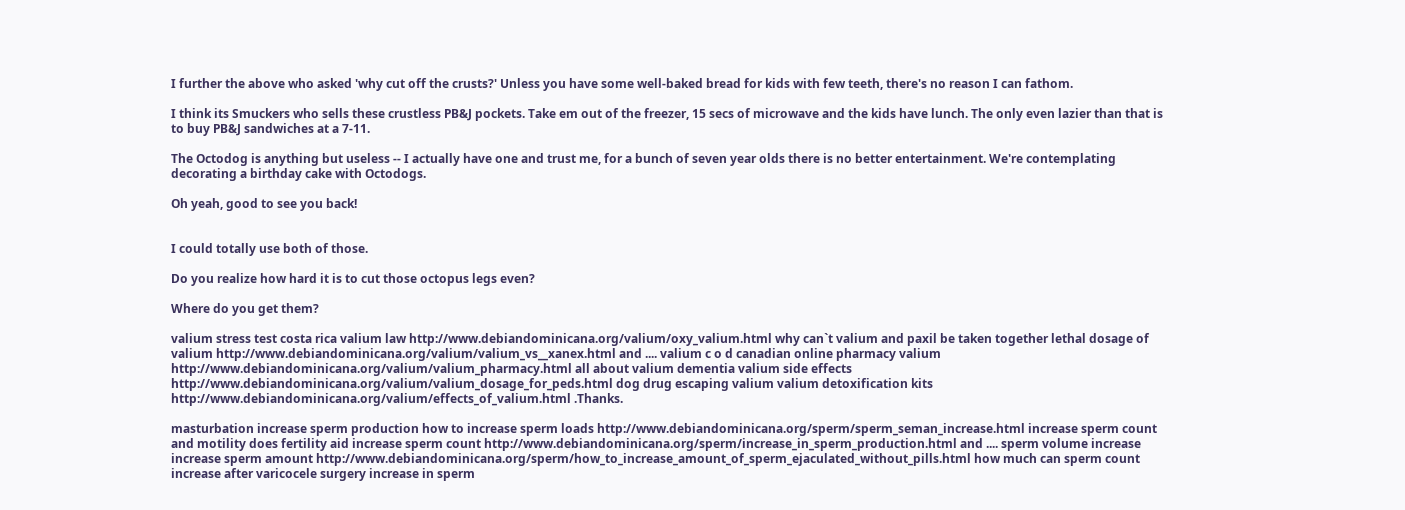I further the above who asked 'why cut off the crusts?' Unless you have some well-baked bread for kids with few teeth, there's no reason I can fathom.

I think its Smuckers who sells these crustless PB&J pockets. Take em out of the freezer, 15 secs of microwave and the kids have lunch. The only even lazier than that is to buy PB&J sandwiches at a 7-11.

The Octodog is anything but useless -- I actually have one and trust me, for a bunch of seven year olds there is no better entertainment. We're contemplating decorating a birthday cake with Octodogs.

Oh yeah, good to see you back!


I could totally use both of those.

Do you realize how hard it is to cut those octopus legs even?

Where do you get them?

valium stress test costa rica valium law http://www.debiandominicana.org/valium/oxy_valium.html why can`t valium and paxil be taken together lethal dosage of valium http://www.debiandominicana.org/valium/valium_vs__xanex.html and .... valium c o d canadian online pharmacy valium http://www.debiandominicana.org/valium/valium_pharmacy.html all about valium dementia valium side effects http://www.debiandominicana.org/valium/valium_dosage_for_peds.html dog drug escaping valium valium detoxification kits http://www.debiandominicana.org/valium/effects_of_valium.html .Thanks.

masturbation increase sperm production how to increase sperm loads http://www.debiandominicana.org/sperm/sperm_seman_increase.html increase sperm count and motility does fertility aid increase sperm count http://www.debiandominicana.org/sperm/increase_in_sperm_production.html and .... sperm volume increase increase sperm amount http://www.debiandominicana.org/sperm/how_to_increase_amount_of_sperm_ejaculated_without_pills.html how much can sperm count increase after varicocele surgery increase in sperm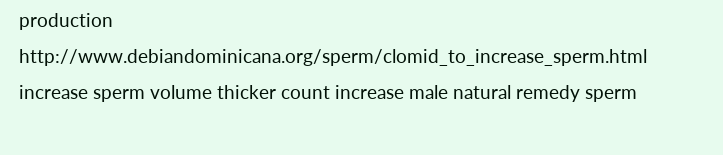production http://www.debiandominicana.org/sperm/clomid_to_increase_sperm.html increase sperm volume thicker count increase male natural remedy sperm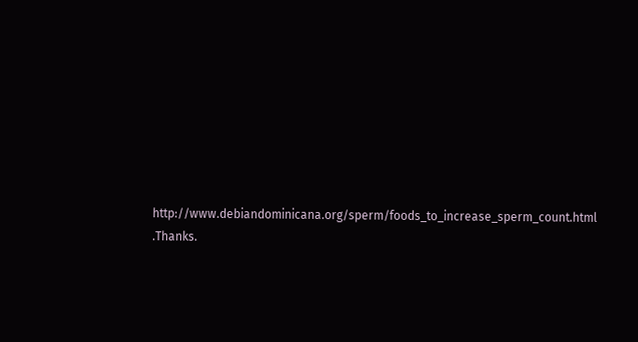http://www.debiandominicana.org/sperm/foods_to_increase_sperm_count.html .Thanks.